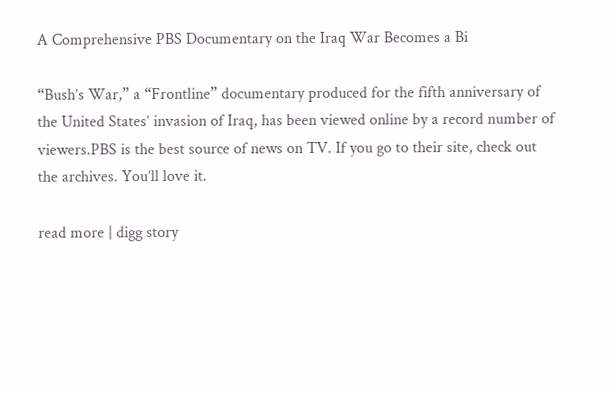A Comprehensive PBS Documentary on the Iraq War Becomes a Bi

“Bush’s War,” a “Frontline” documentary produced for the fifth anniversary of the United States’ invasion of Iraq, has been viewed online by a record number of viewers.PBS is the best source of news on TV. If you go to their site, check out the archives. You’ll love it.

read more | digg story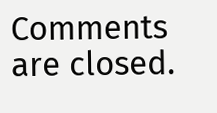Comments are closed.